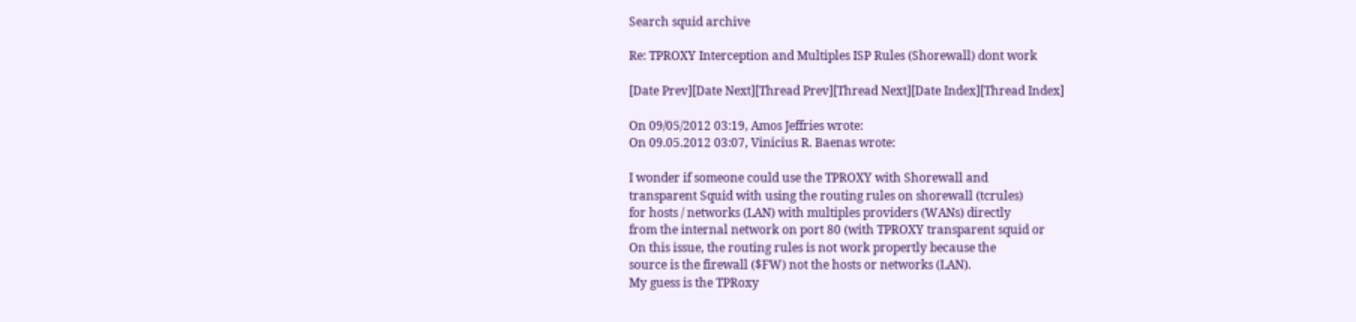Search squid archive

Re: TPROXY Interception and Multiples ISP Rules (Shorewall) dont work

[Date Prev][Date Next][Thread Prev][Thread Next][Date Index][Thread Index]

On 09/05/2012 03:19, Amos Jeffries wrote:
On 09.05.2012 03:07, Vinicius R. Baenas wrote:

I wonder if someone could use the TPROXY with Shorewall and
transparent Squid with using the routing rules on shorewall (tcrules)
for hosts / networks (LAN) with multiples providers (WANs) directly
from the internal network on port 80 (with TPROXY transparent squid or
On this issue, the routing rules is not work propertly because the
source is the firewall ($FW) not the hosts or networks (LAN).
My guess is the TPRoxy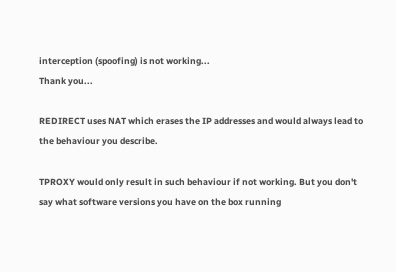interception (spoofing) is not working...
Thank you...

REDIRECT uses NAT which erases the IP addresses and would always lead to
the behaviour you describe.

TPROXY would only result in such behaviour if not working. But you don't
say what software versions you have on the box running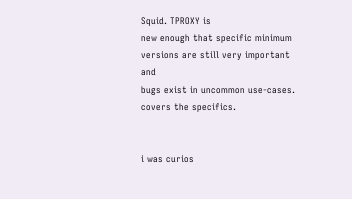Squid. TPROXY is
new enough that specific minimum versions are still very important and
bugs exist in uncommon use-cases.
covers the specifics.


i was curios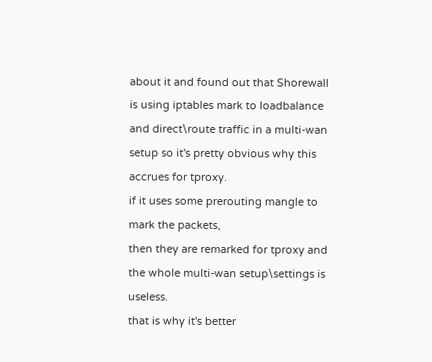about it and found out that Shorewall is using iptables mark to loadbalance and direct\route traffic in a multi-wan setup so it's pretty obvious why this accrues for tproxy.
if it uses some prerouting mangle to mark the packets,
then they are remarked for tproxy and the whole multi-wan setup\settings is useless.
that is why it's better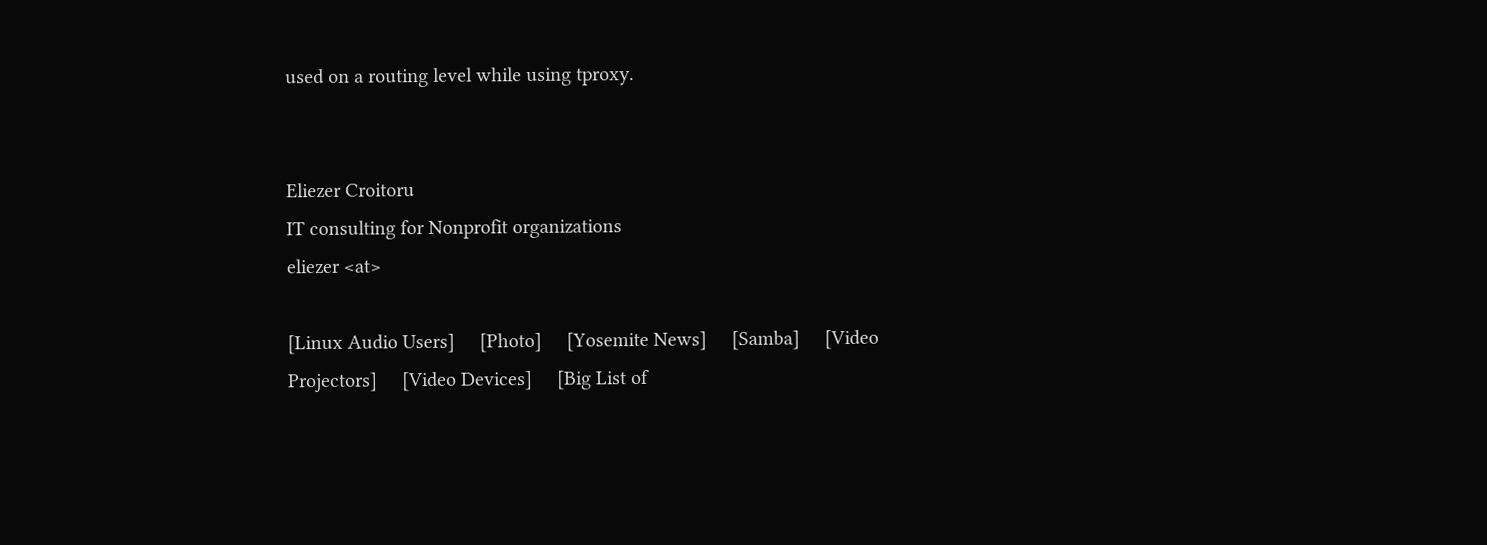used on a routing level while using tproxy.


Eliezer Croitoru
IT consulting for Nonprofit organizations
eliezer <at>

[Linux Audio Users]     [Photo]     [Yosemite News]     [Samba]     [Video Projectors]     [Video Devices]     [Big List of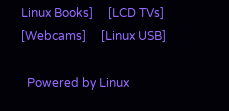Linux Books]     [LCD TVs]     [Webcams]     [Linux USB]

  Powered by Linux